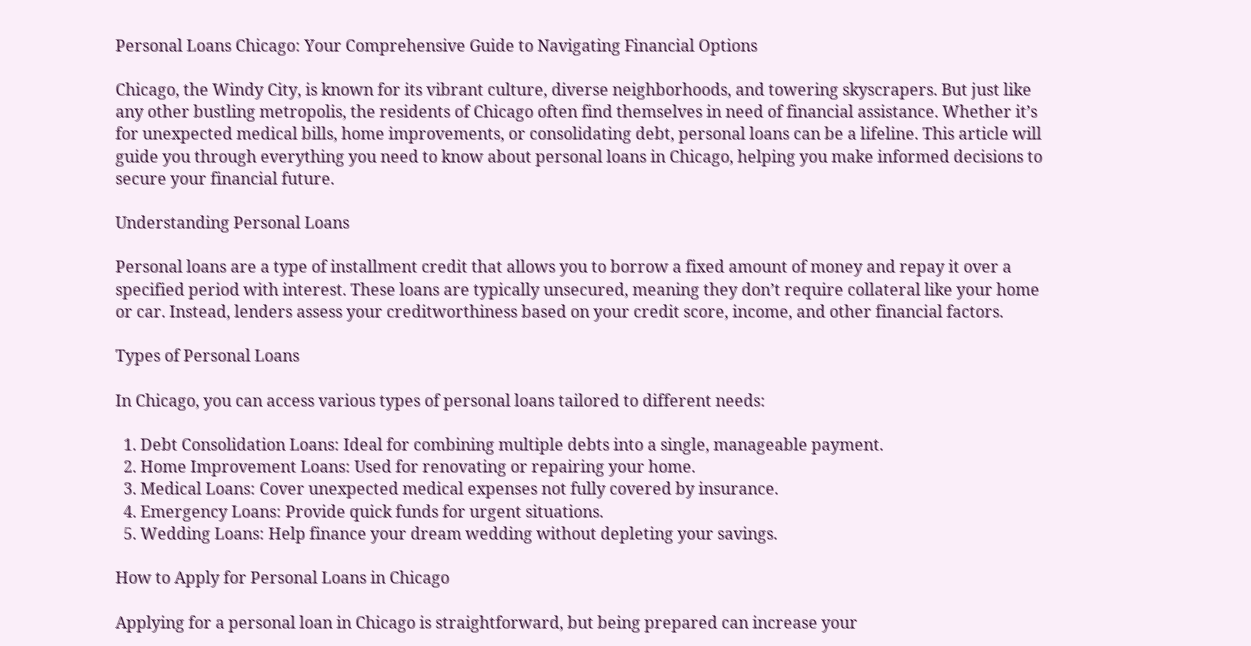Personal Loans Chicago: Your Comprehensive Guide to Navigating Financial Options

Chicago, the Windy City, is known for its vibrant culture, diverse neighborhoods, and towering skyscrapers. But just like any other bustling metropolis, the residents of Chicago often find themselves in need of financial assistance. Whether it’s for unexpected medical bills, home improvements, or consolidating debt, personal loans can be a lifeline. This article will guide you through everything you need to know about personal loans in Chicago, helping you make informed decisions to secure your financial future.

Understanding Personal Loans

Personal loans are a type of installment credit that allows you to borrow a fixed amount of money and repay it over a specified period with interest. These loans are typically unsecured, meaning they don’t require collateral like your home or car. Instead, lenders assess your creditworthiness based on your credit score, income, and other financial factors.

Types of Personal Loans

In Chicago, you can access various types of personal loans tailored to different needs:

  1. Debt Consolidation Loans: Ideal for combining multiple debts into a single, manageable payment.
  2. Home Improvement Loans: Used for renovating or repairing your home.
  3. Medical Loans: Cover unexpected medical expenses not fully covered by insurance.
  4. Emergency Loans: Provide quick funds for urgent situations.
  5. Wedding Loans: Help finance your dream wedding without depleting your savings.

How to Apply for Personal Loans in Chicago

Applying for a personal loan in Chicago is straightforward, but being prepared can increase your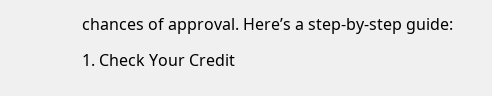chances of approval. Here’s a step-by-step guide:

1. Check Your Credit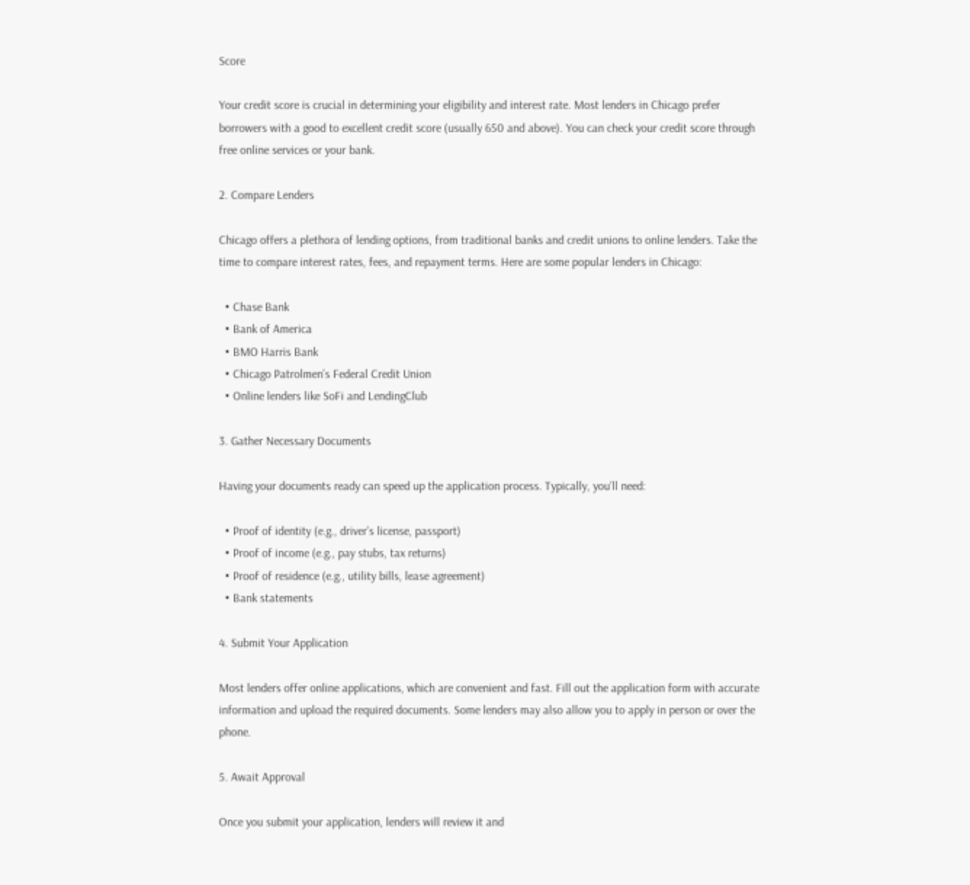Score

Your credit score is crucial in determining your eligibility and interest rate. Most lenders in Chicago prefer borrowers with a good to excellent credit score (usually 650 and above). You can check your credit score through free online services or your bank.

2. Compare Lenders

Chicago offers a plethora of lending options, from traditional banks and credit unions to online lenders. Take the time to compare interest rates, fees, and repayment terms. Here are some popular lenders in Chicago:

  • Chase Bank
  • Bank of America
  • BMO Harris Bank
  • Chicago Patrolmen’s Federal Credit Union
  • Online lenders like SoFi and LendingClub

3. Gather Necessary Documents

Having your documents ready can speed up the application process. Typically, you’ll need:

  • Proof of identity (e.g., driver’s license, passport)
  • Proof of income (e.g., pay stubs, tax returns)
  • Proof of residence (e.g., utility bills, lease agreement)
  • Bank statements

4. Submit Your Application

Most lenders offer online applications, which are convenient and fast. Fill out the application form with accurate information and upload the required documents. Some lenders may also allow you to apply in person or over the phone.

5. Await Approval

Once you submit your application, lenders will review it and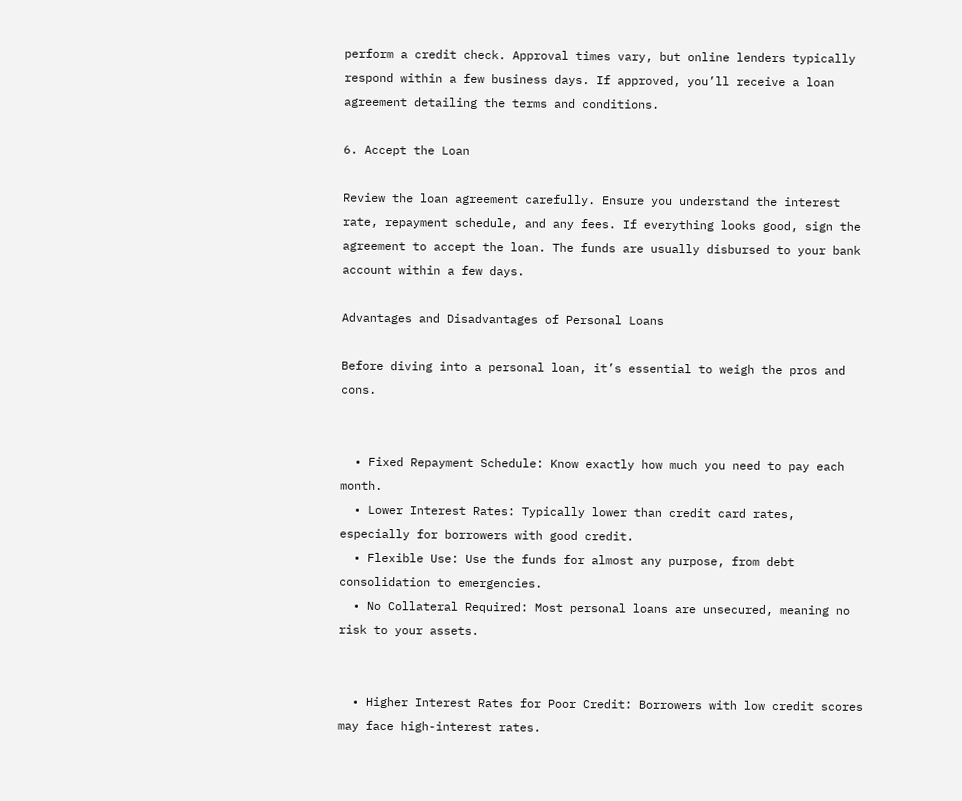perform a credit check. Approval times vary, but online lenders typically respond within a few business days. If approved, you’ll receive a loan agreement detailing the terms and conditions.

6. Accept the Loan

Review the loan agreement carefully. Ensure you understand the interest rate, repayment schedule, and any fees. If everything looks good, sign the agreement to accept the loan. The funds are usually disbursed to your bank account within a few days.

Advantages and Disadvantages of Personal Loans

Before diving into a personal loan, it’s essential to weigh the pros and cons.


  • Fixed Repayment Schedule: Know exactly how much you need to pay each month.
  • Lower Interest Rates: Typically lower than credit card rates, especially for borrowers with good credit.
  • Flexible Use: Use the funds for almost any purpose, from debt consolidation to emergencies.
  • No Collateral Required: Most personal loans are unsecured, meaning no risk to your assets.


  • Higher Interest Rates for Poor Credit: Borrowers with low credit scores may face high-interest rates.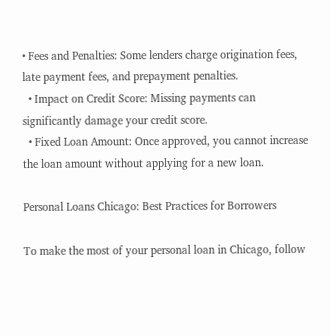• Fees and Penalties: Some lenders charge origination fees, late payment fees, and prepayment penalties.
  • Impact on Credit Score: Missing payments can significantly damage your credit score.
  • Fixed Loan Amount: Once approved, you cannot increase the loan amount without applying for a new loan.

Personal Loans Chicago: Best Practices for Borrowers

To make the most of your personal loan in Chicago, follow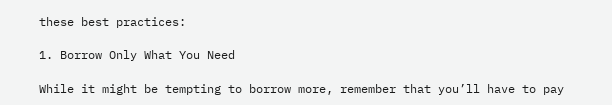these best practices:

1. Borrow Only What You Need

While it might be tempting to borrow more, remember that you’ll have to pay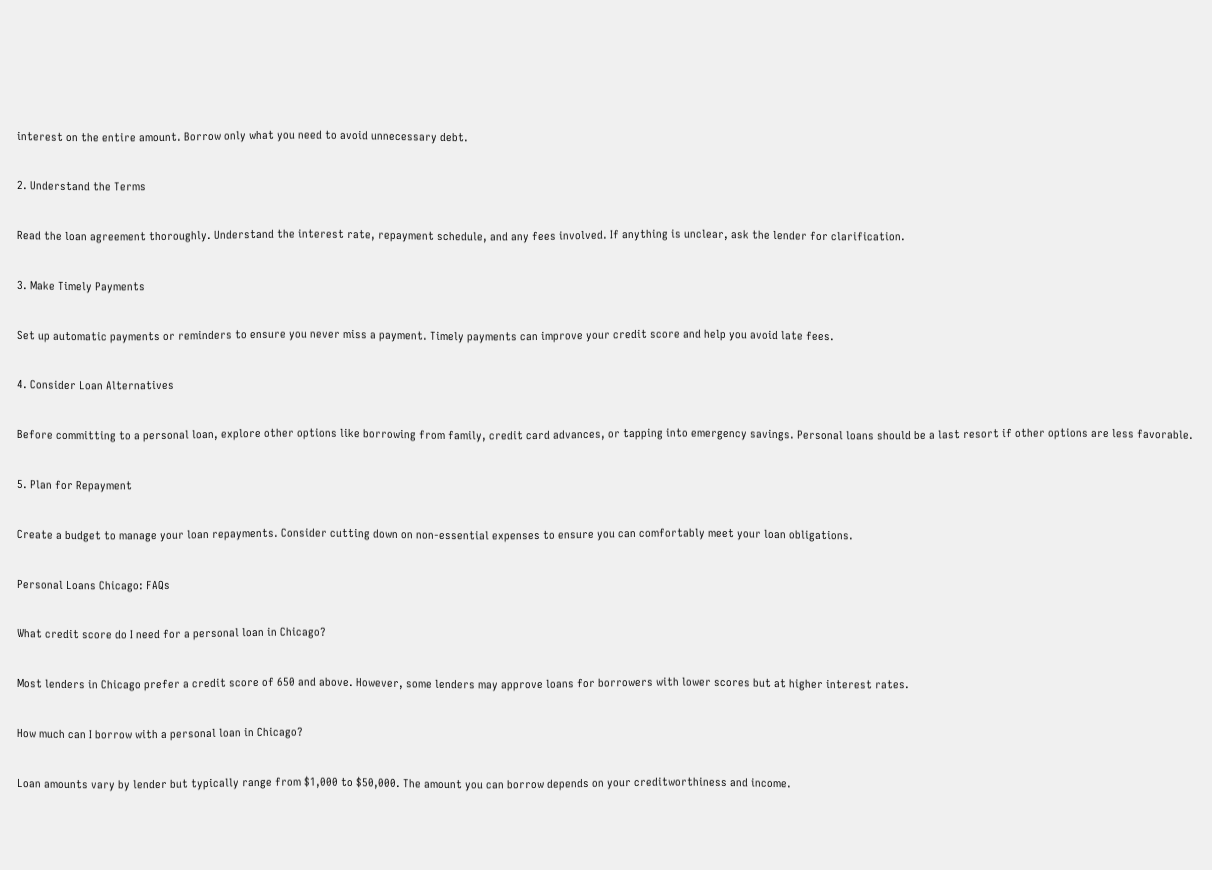interest on the entire amount. Borrow only what you need to avoid unnecessary debt.

2. Understand the Terms

Read the loan agreement thoroughly. Understand the interest rate, repayment schedule, and any fees involved. If anything is unclear, ask the lender for clarification.

3. Make Timely Payments

Set up automatic payments or reminders to ensure you never miss a payment. Timely payments can improve your credit score and help you avoid late fees.

4. Consider Loan Alternatives

Before committing to a personal loan, explore other options like borrowing from family, credit card advances, or tapping into emergency savings. Personal loans should be a last resort if other options are less favorable.

5. Plan for Repayment

Create a budget to manage your loan repayments. Consider cutting down on non-essential expenses to ensure you can comfortably meet your loan obligations.

Personal Loans Chicago: FAQs

What credit score do I need for a personal loan in Chicago?

Most lenders in Chicago prefer a credit score of 650 and above. However, some lenders may approve loans for borrowers with lower scores but at higher interest rates.

How much can I borrow with a personal loan in Chicago?

Loan amounts vary by lender but typically range from $1,000 to $50,000. The amount you can borrow depends on your creditworthiness and income.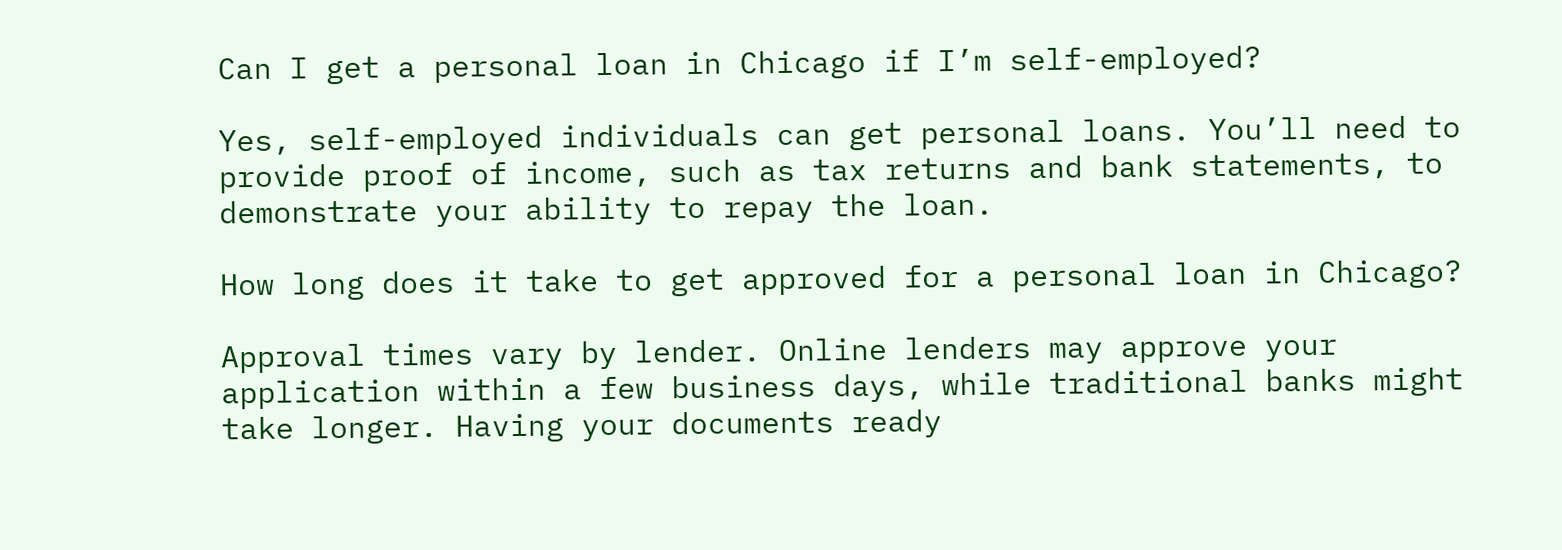Can I get a personal loan in Chicago if I’m self-employed?

Yes, self-employed individuals can get personal loans. You’ll need to provide proof of income, such as tax returns and bank statements, to demonstrate your ability to repay the loan.

How long does it take to get approved for a personal loan in Chicago?

Approval times vary by lender. Online lenders may approve your application within a few business days, while traditional banks might take longer. Having your documents ready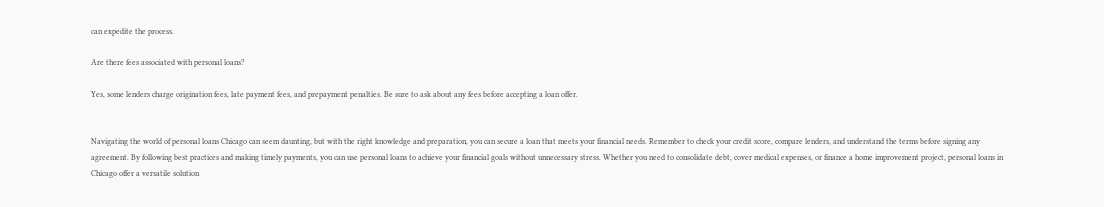can expedite the process.

Are there fees associated with personal loans?

Yes, some lenders charge origination fees, late payment fees, and prepayment penalties. Be sure to ask about any fees before accepting a loan offer.


Navigating the world of personal loans Chicago can seem daunting, but with the right knowledge and preparation, you can secure a loan that meets your financial needs. Remember to check your credit score, compare lenders, and understand the terms before signing any agreement. By following best practices and making timely payments, you can use personal loans to achieve your financial goals without unnecessary stress. Whether you need to consolidate debt, cover medical expenses, or finance a home improvement project, personal loans in Chicago offer a versatile solution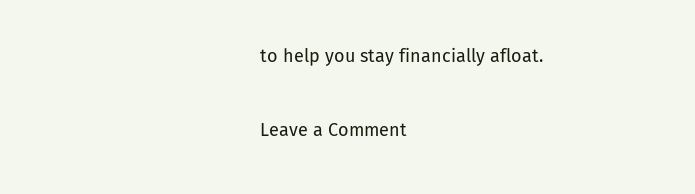to help you stay financially afloat.

Leave a Comment